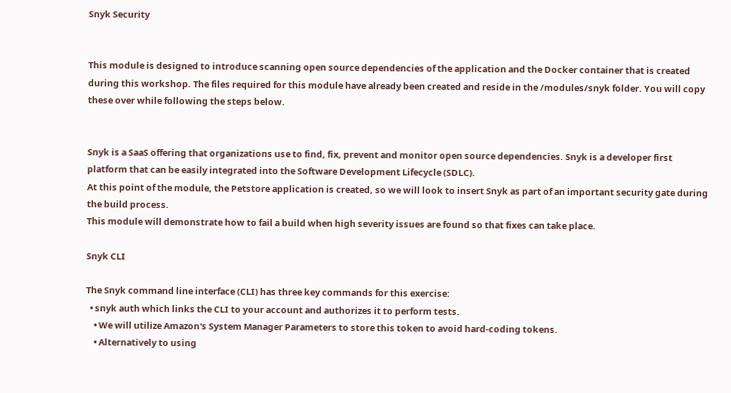Snyk Security


This module is designed to introduce scanning open source dependencies of the application and the Docker container that is created during this workshop. The files required for this module have already been created and reside in the /modules/snyk folder. You will copy these over while following the steps below.


Snyk is a SaaS offering that organizations use to find, fix, prevent and monitor open source dependencies. Snyk is a developer first platform that can be easily integrated into the Software Development Lifecycle (SDLC).
At this point of the module, the Petstore application is created, so we will look to insert Snyk as part of an important security gate during the build process.
This module will demonstrate how to fail a build when high severity issues are found so that fixes can take place.

Snyk CLI

The Snyk command line interface (CLI) has three key commands for this exercise:
  • snyk auth which links the CLI to your account and authorizes it to perform tests.
    • We will utilize Amazon's System Manager Parameters to store this token to avoid hard-coding tokens.
    • Alternatively to using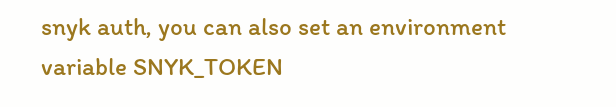snyk auth, you can also set an environment variable SNYK_TOKEN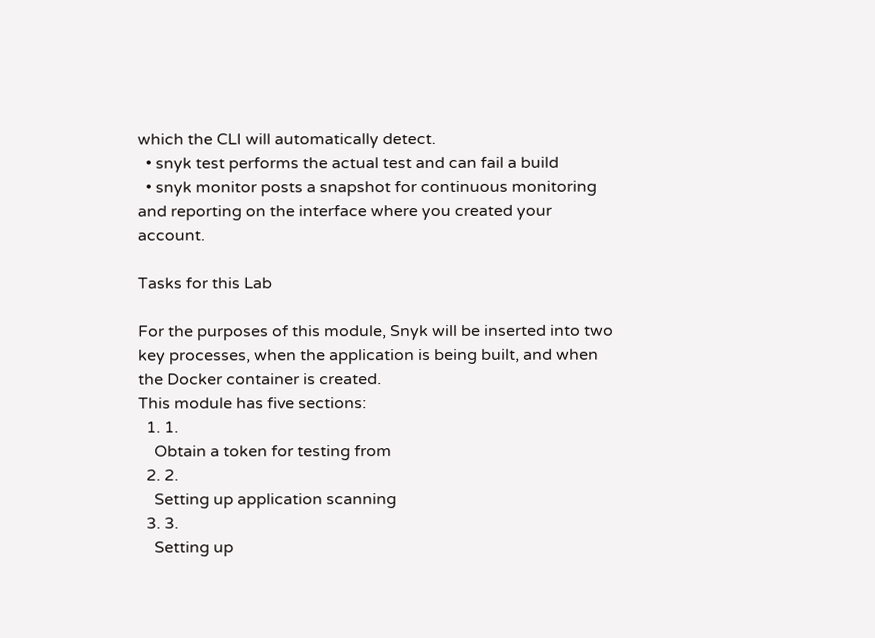which the CLI will automatically detect.
  • snyk test performs the actual test and can fail a build
  • snyk monitor posts a snapshot for continuous monitoring and reporting on the interface where you created your account.

Tasks for this Lab

For the purposes of this module, Snyk will be inserted into two key processes, when the application is being built, and when the Docker container is created.
This module has five sections:
  1. 1.
    Obtain a token for testing from
  2. 2.
    Setting up application scanning
  3. 3.
    Setting up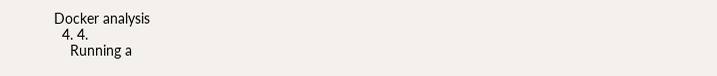Docker analysis
  4. 4.
    Running a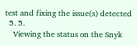test and fixing the issue(s) detected
  5. 5.
    Viewing the status on the Snyk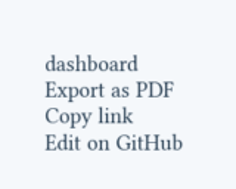dashboard
Export as PDF
Copy link
Edit on GitHub